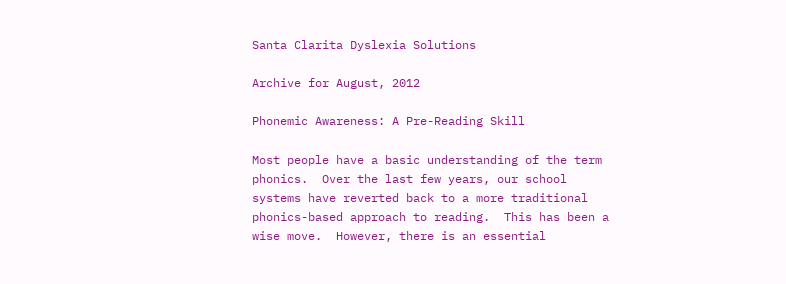Santa Clarita Dyslexia Solutions

Archive for August, 2012

Phonemic Awareness: A Pre-Reading Skill

Most people have a basic understanding of the term phonics.  Over the last few years, our school systems have reverted back to a more traditional phonics-based approach to reading.  This has been a wise move.  However, there is an essential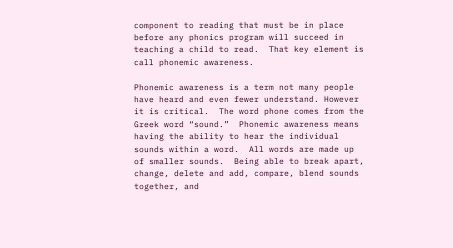component to reading that must be in place before any phonics program will succeed in teaching a child to read.  That key element is call phonemic awareness.

Phonemic awareness is a term not many people have heard and even fewer understand. However it is critical.  The word phone comes from the Greek word “sound.”  Phonemic awareness means having the ability to hear the individual sounds within a word.  All words are made up of smaller sounds.  Being able to break apart, change, delete and add, compare, blend sounds together, and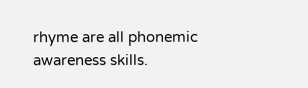rhyme are all phonemic awareness skills.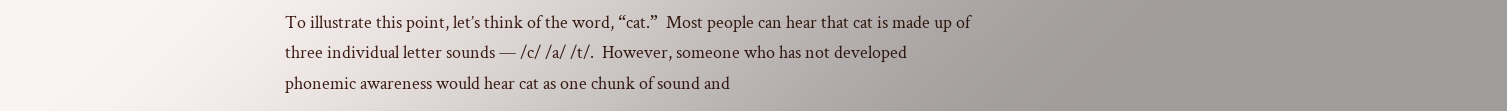To illustrate this point, let’s think of the word, “cat.”  Most people can hear that cat is made up of three individual letter sounds — /c/ /a/ /t/.  However, someone who has not developed phonemic awareness would hear cat as one chunk of sound and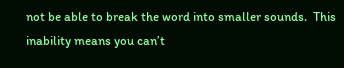not be able to break the word into smaller sounds.  This inability means you can’t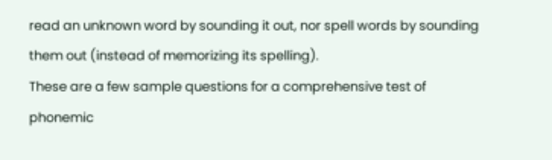read an unknown word by sounding it out, nor spell words by sounding them out (instead of memorizing its spelling).
These are a few sample questions for a comprehensive test of phonemic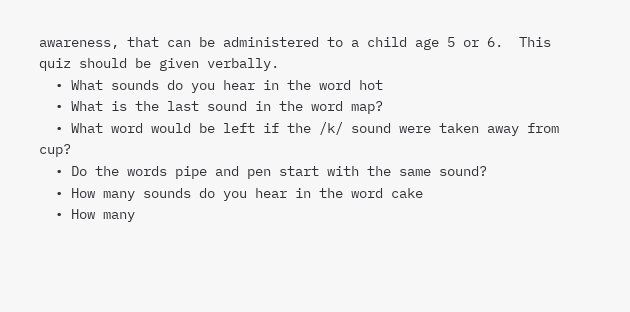awareness, that can be administered to a child age 5 or 6.  This quiz should be given verbally.
  • What sounds do you hear in the word hot
  • What is the last sound in the word map?
  • What word would be left if the /k/ sound were taken away from cup?
  • Do the words pipe and pen start with the same sound?
  • How many sounds do you hear in the word cake
  • How many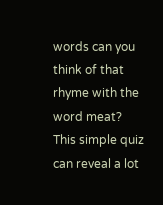words can you think of that rhyme with the word meat?
This simple quiz can reveal a lot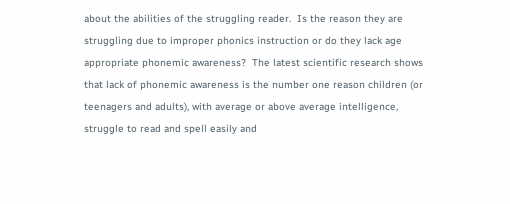about the abilities of the struggling reader.  Is the reason they are struggling due to improper phonics instruction or do they lack age appropriate phonemic awareness?  The latest scientific research shows that lack of phonemic awareness is the number one reason children (or teenagers and adults), with average or above average intelligence, struggle to read and spell easily and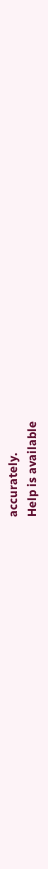accurately.
Help is available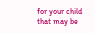for your child that may be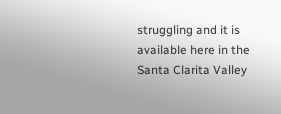struggling and it is available here in the Santa Clarita Valley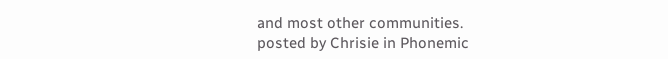and most other communities.
posted by Chrisie in Phonemic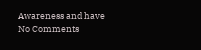Awareness and have No Comments